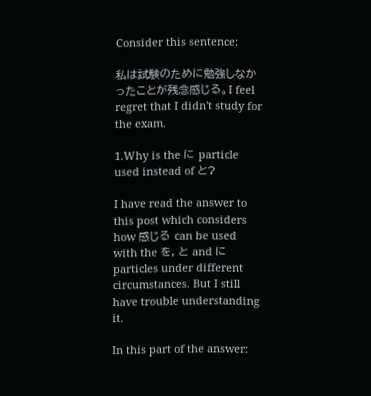Consider this sentence:

私は試験のために勉強しなかったことが残念感じる。I feel regret that I didn't study for the exam.

1.Why is the に particle used instead of と?

I have read the answer to this post which considers how 感じる can be used with the を, と and に particles under different circumstances. But I still have trouble understanding it.

In this part of the answer: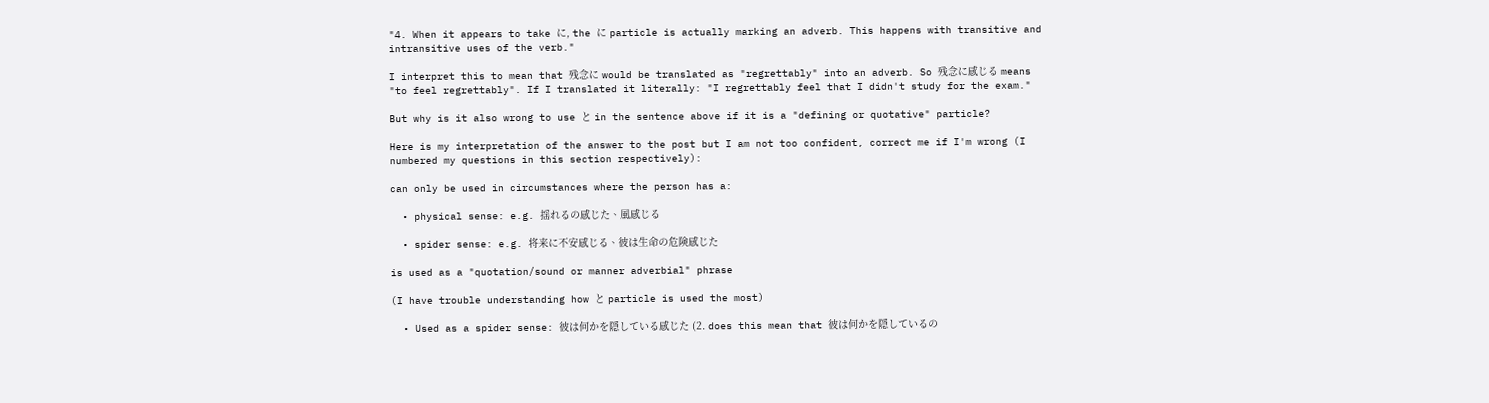"4. When it appears to take に, the に particle is actually marking an adverb. This happens with transitive and intransitive uses of the verb."

I interpret this to mean that 残念に would be translated as "regrettably" into an adverb. So 残念に感じる means "to feel regrettably". If I translated it literally: "I regrettably feel that I didn't study for the exam."

But why is it also wrong to use と in the sentence above if it is a "defining or quotative" particle?

Here is my interpretation of the answer to the post but I am not too confident, correct me if I'm wrong (I numbered my questions in this section respectively):

can only be used in circumstances where the person has a:

  • physical sense: e.g. 揺れるの感じた、風感じる

  • spider sense: e.g. 将来に不安感じる、彼は生命の危険感じた

is used as a "quotation/sound or manner adverbial" phrase

(I have trouble understanding how と particle is used the most)

  • Used as a spider sense: 彼は何かを隠している感じた (2. does this mean that 彼は何かを隠しているの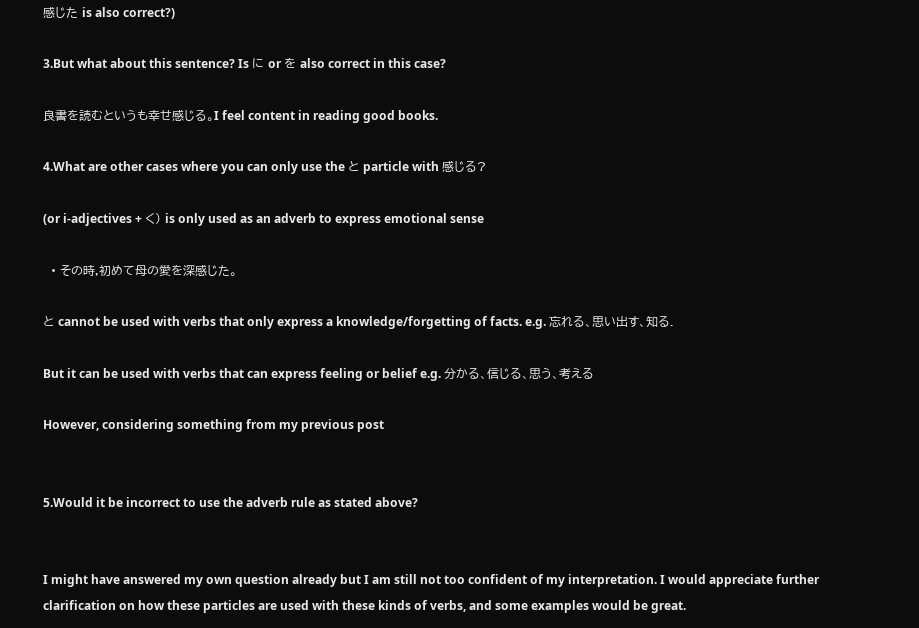感じた is also correct?)

3.But what about this sentence? Is に or を also correct in this case?

良書を読むというも幸せ感じる。I feel content in reading good books.

4.What are other cases where you can only use the と particle with 感じる?

(or i-adjectives + く) is only used as an adverb to express emotional sense

  • その時,初めて母の愛を深感じた。

と cannot be used with verbs that only express a knowledge/forgetting of facts. e.g. 忘れる、思い出す、知る.

But it can be used with verbs that can express feeling or belief e.g. 分かる、信じる、思う、考える

However, considering something from my previous post


5.Would it be incorrect to use the adverb rule as stated above?


I might have answered my own question already but I am still not too confident of my interpretation. I would appreciate further clarification on how these particles are used with these kinds of verbs, and some examples would be great.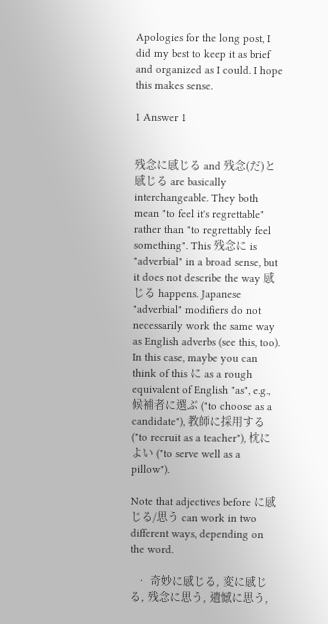Apologies for the long post, I did my best to keep it as brief and organized as I could. I hope this makes sense.

1 Answer 1


残念に感じる and 残念(だ)と感じる are basically interchangeable. They both mean "to feel it's regrettable" rather than "to regrettably feel something". This 残念に is "adverbial" in a broad sense, but it does not describe the way 感じる happens. Japanese "adverbial" modifiers do not necessarily work the same way as English adverbs (see this, too). In this case, maybe you can think of this に as a rough equivalent of English "as", e.g., 候補者に選ぶ ("to choose as a candidate"), 教師に採用する ("to recruit as a teacher"), 枕によい ("to serve well as a pillow").

Note that adjectives before に感じる/思う can work in two different ways, depending on the word.

  • 奇妙に感じる, 変に感じる, 残念に思う, 遺憾に思う,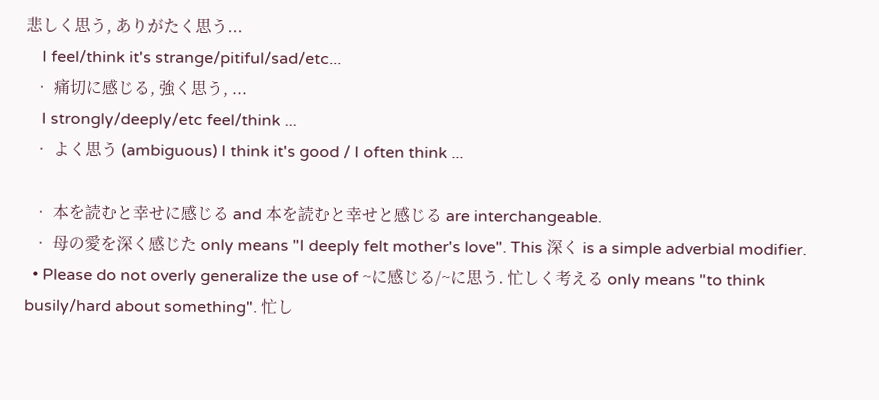悲しく思う, ありがたく思う...
    I feel/think it's strange/pitiful/sad/etc...
  • 痛切に感じる, 強く思う, ...
    I strongly/deeply/etc feel/think ...
  • よく思う (ambiguous) I think it's good / I often think ...

  • 本を読むと幸せに感じる and 本を読むと幸せと感じる are interchangeable.
  • 母の愛を深く感じた only means "I deeply felt mother's love". This 深く is a simple adverbial modifier.
  • Please do not overly generalize the use of ~に感じる/~に思う. 忙しく考える only means "to think busily/hard about something". 忙し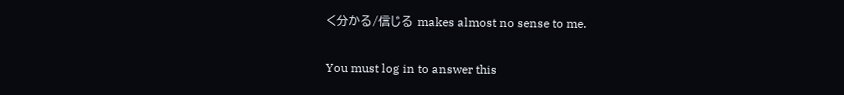く分かる/信じる makes almost no sense to me.

You must log in to answer this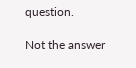question.

Not the answer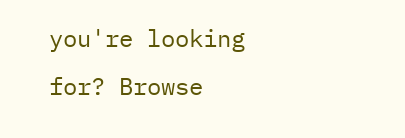you're looking for? Browse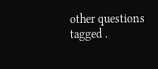other questions tagged .